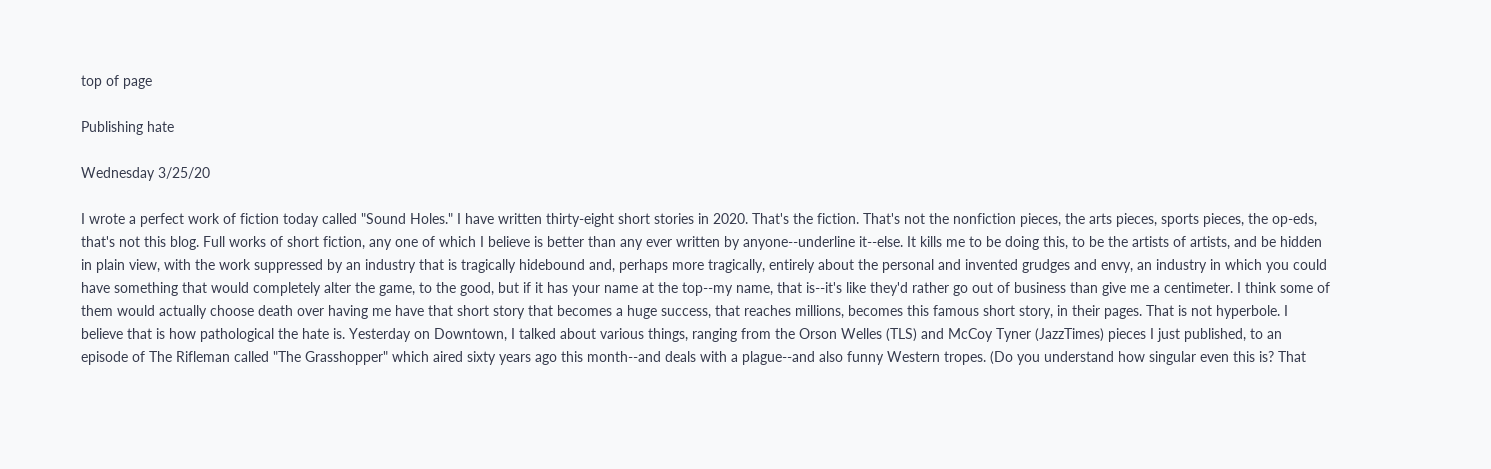top of page

Publishing hate

Wednesday 3/25/20

I wrote a perfect work of fiction today called "Sound Holes." I have written thirty-eight short stories in 2020. That's the fiction. That's not the nonfiction pieces, the arts pieces, sports pieces, the op-eds, that's not this blog. Full works of short fiction, any one of which I believe is better than any ever written by anyone--underline it--else. It kills me to be doing this, to be the artists of artists, and be hidden in plain view, with the work suppressed by an industry that is tragically hidebound and, perhaps more tragically, entirely about the personal and invented grudges and envy, an industry in which you could have something that would completely alter the game, to the good, but if it has your name at the top--my name, that is--it's like they'd rather go out of business than give me a centimeter. I think some of them would actually choose death over having me have that short story that becomes a huge success, that reaches millions, becomes this famous short story, in their pages. That is not hyperbole. I believe that is how pathological the hate is. Yesterday on Downtown, I talked about various things, ranging from the Orson Welles (TLS) and McCoy Tyner (JazzTimes) pieces I just published, to an episode of The Rifleman called "The Grasshopper" which aired sixty years ago this month--and deals with a plague--and also funny Western tropes. (Do you understand how singular even this is? That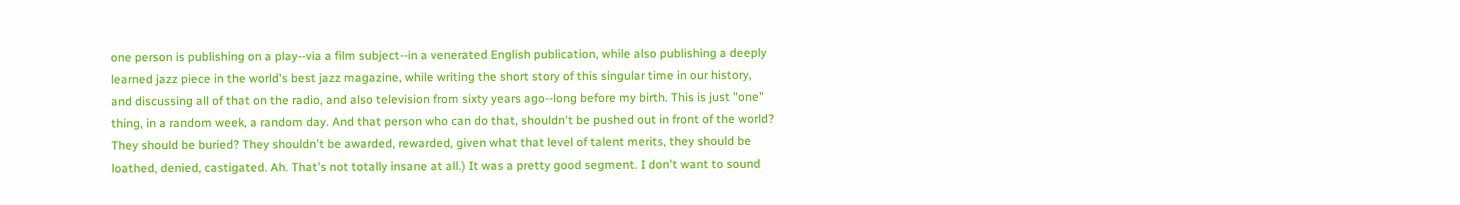one person is publishing on a play--via a film subject--in a venerated English publication, while also publishing a deeply learned jazz piece in the world's best jazz magazine, while writing the short story of this singular time in our history, and discussing all of that on the radio, and also television from sixty years ago--long before my birth. This is just "one" thing, in a random week, a random day. And that person who can do that, shouldn't be pushed out in front of the world? They should be buried? They shouldn't be awarded, rewarded, given what that level of talent merits, they should be loathed, denied, castigated. Ah. That's not totally insane at all.) It was a pretty good segment. I don't want to sound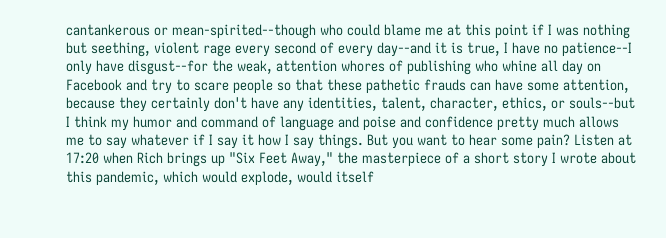cantankerous or mean-spirited--though who could blame me at this point if I was nothing but seething, violent rage every second of every day--and it is true, I have no patience--I only have disgust--for the weak, attention whores of publishing who whine all day on Facebook and try to scare people so that these pathetic frauds can have some attention, because they certainly don't have any identities, talent, character, ethics, or souls--but I think my humor and command of language and poise and confidence pretty much allows me to say whatever if I say it how I say things. But you want to hear some pain? Listen at 17:20 when Rich brings up "Six Feet Away," the masterpiece of a short story I wrote about this pandemic, which would explode, would itself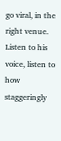go viral, in the right venue. Listen to his voice, listen to how staggeringly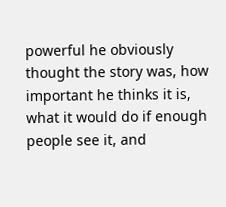powerful he obviously thought the story was, how important he thinks it is, what it would do if enough people see it, and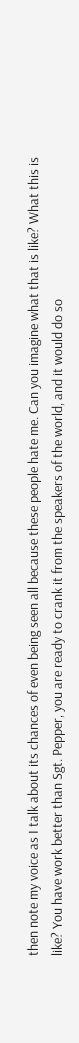then note my voice as I talk about its chances of even being seen all because these people hate me. Can you imagine what that is like? What this is like? You have work better than Sgt. Pepper, you are ready to crank it from the speakers of the world, and it would do so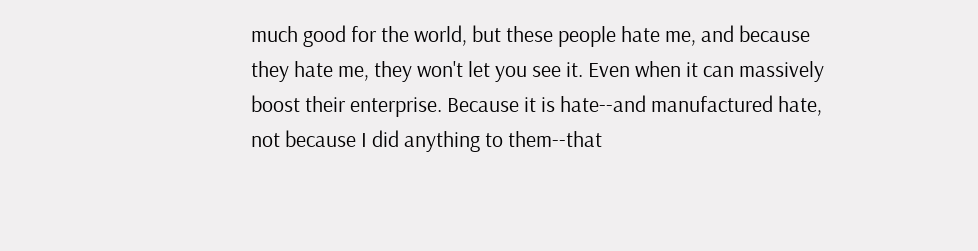much good for the world, but these people hate me, and because they hate me, they won't let you see it. Even when it can massively boost their enterprise. Because it is hate--and manufactured hate, not because I did anything to them--that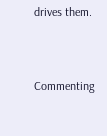drives them.


Commenting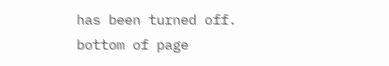has been turned off.
bottom of page